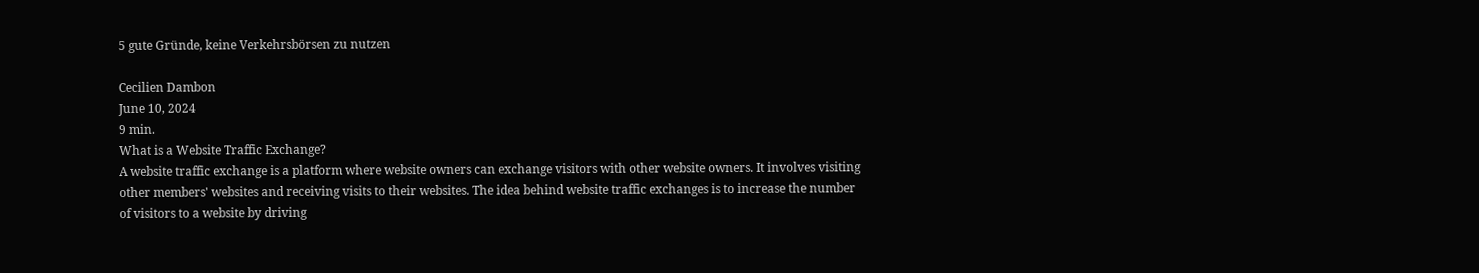5 gute Gründe, keine Verkehrsbörsen zu nutzen

Cecilien Dambon
June 10, 2024
9 min.
What is a Website Traffic Exchange?
A website traffic exchange is a platform where website owners can exchange visitors with other website owners. It involves visiting other members' websites and receiving visits to their websites. The idea behind website traffic exchanges is to increase the number of visitors to a website by driving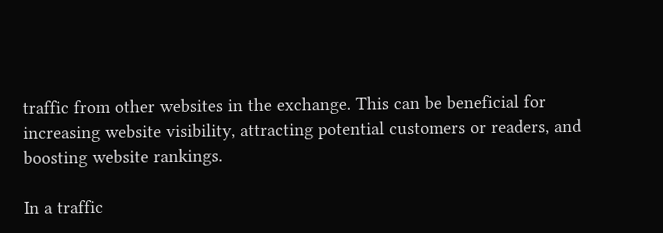traffic from other websites in the exchange. This can be beneficial for increasing website visibility, attracting potential customers or readers, and boosting website rankings.

In a traffic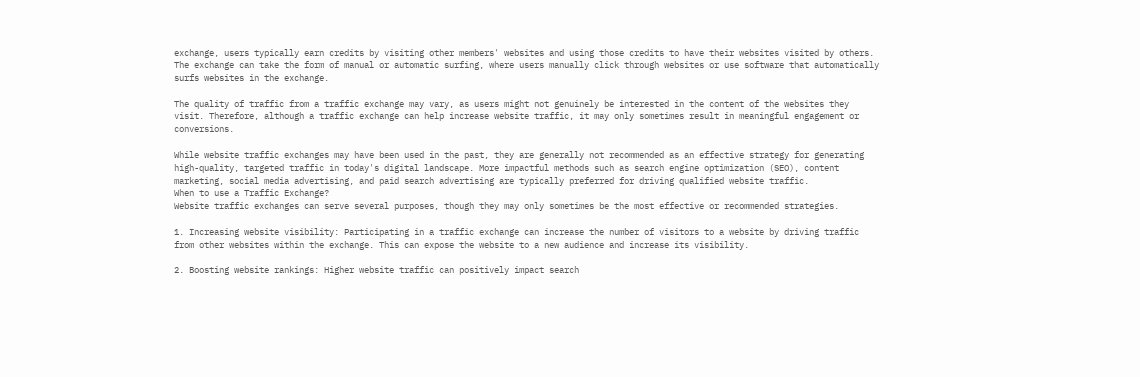exchange, users typically earn credits by visiting other members' websites and using those credits to have their websites visited by others. The exchange can take the form of manual or automatic surfing, where users manually click through websites or use software that automatically surfs websites in the exchange.

The quality of traffic from a traffic exchange may vary, as users might not genuinely be interested in the content of the websites they visit. Therefore, although a traffic exchange can help increase website traffic, it may only sometimes result in meaningful engagement or conversions.

While website traffic exchanges may have been used in the past, they are generally not recommended as an effective strategy for generating high-quality, targeted traffic in today's digital landscape. More impactful methods such as search engine optimization (SEO), content marketing, social media advertising, and paid search advertising are typically preferred for driving qualified website traffic.
When to use a Traffic Exchange?
Website traffic exchanges can serve several purposes, though they may only sometimes be the most effective or recommended strategies.

1. Increasing website visibility: Participating in a traffic exchange can increase the number of visitors to a website by driving traffic from other websites within the exchange. This can expose the website to a new audience and increase its visibility.

2. Boosting website rankings: Higher website traffic can positively impact search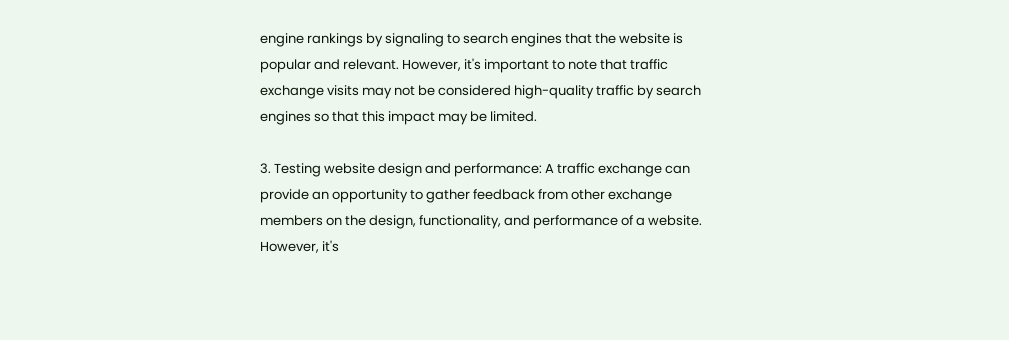engine rankings by signaling to search engines that the website is popular and relevant. However, it's important to note that traffic exchange visits may not be considered high-quality traffic by search engines so that this impact may be limited.

3. Testing website design and performance: A traffic exchange can provide an opportunity to gather feedback from other exchange members on the design, functionality, and performance of a website. However, it's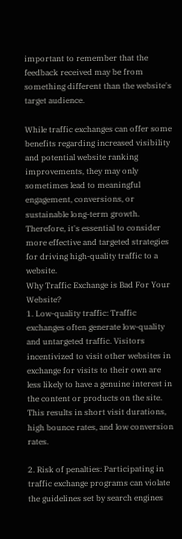important to remember that the feedback received may be from something different than the website's target audience.

While traffic exchanges can offer some benefits regarding increased visibility and potential website ranking improvements, they may only sometimes lead to meaningful engagement, conversions, or sustainable long-term growth. Therefore, it's essential to consider more effective and targeted strategies for driving high-quality traffic to a website.
Why Traffic Exchange is Bad For Your Website?
1. Low-quality traffic: Traffic exchanges often generate low-quality and untargeted traffic. Visitors incentivized to visit other websites in exchange for visits to their own are less likely to have a genuine interest in the content or products on the site. This results in short visit durations, high bounce rates, and low conversion rates.

2. Risk of penalties: Participating in traffic exchange programs can violate the guidelines set by search engines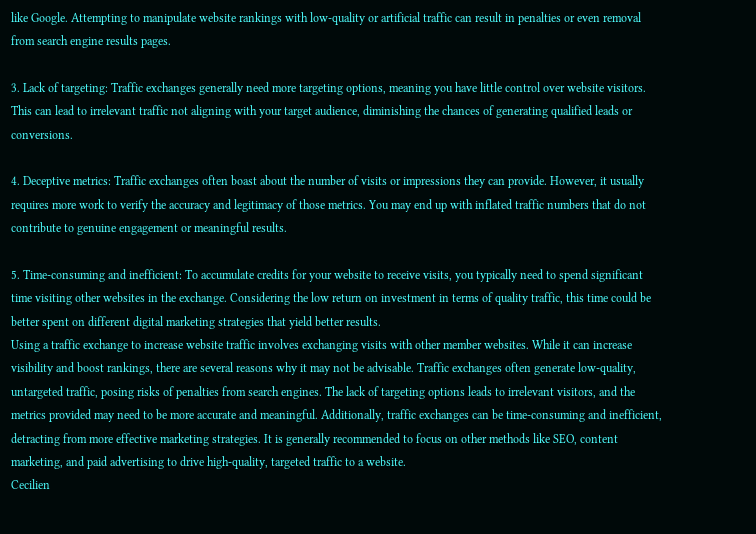like Google. Attempting to manipulate website rankings with low-quality or artificial traffic can result in penalties or even removal from search engine results pages.

3. Lack of targeting: Traffic exchanges generally need more targeting options, meaning you have little control over website visitors. This can lead to irrelevant traffic not aligning with your target audience, diminishing the chances of generating qualified leads or conversions.

4. Deceptive metrics: Traffic exchanges often boast about the number of visits or impressions they can provide. However, it usually requires more work to verify the accuracy and legitimacy of those metrics. You may end up with inflated traffic numbers that do not contribute to genuine engagement or meaningful results.

5. Time-consuming and inefficient: To accumulate credits for your website to receive visits, you typically need to spend significant time visiting other websites in the exchange. Considering the low return on investment in terms of quality traffic, this time could be better spent on different digital marketing strategies that yield better results.
Using a traffic exchange to increase website traffic involves exchanging visits with other member websites. While it can increase visibility and boost rankings, there are several reasons why it may not be advisable. Traffic exchanges often generate low-quality, untargeted traffic, posing risks of penalties from search engines. The lack of targeting options leads to irrelevant visitors, and the metrics provided may need to be more accurate and meaningful. Additionally, traffic exchanges can be time-consuming and inefficient, detracting from more effective marketing strategies. It is generally recommended to focus on other methods like SEO, content marketing, and paid advertising to drive high-quality, targeted traffic to a website.
Cecilien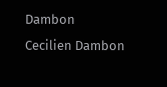Dambon
Cecilien Dambon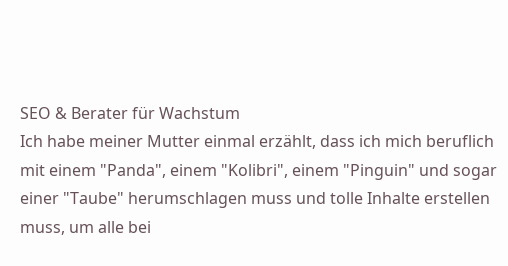SEO & Berater für Wachstum
Ich habe meiner Mutter einmal erzählt, dass ich mich beruflich mit einem "Panda", einem "Kolibri", einem "Pinguin" und sogar einer "Taube" herumschlagen muss und tolle Inhalte erstellen muss, um alle bei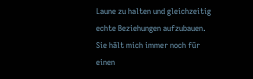Laune zu halten und gleichzeitig echte Beziehungen aufzubauen. Sie hält mich immer noch für einen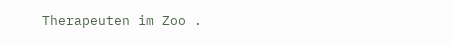Therapeuten im Zoo .